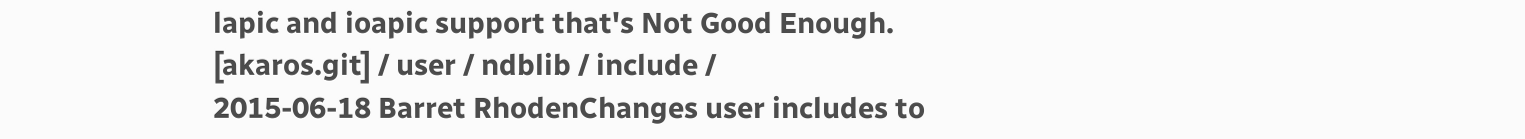lapic and ioapic support that's Not Good Enough.
[akaros.git] / user / ndblib / include /
2015-06-18 Barret RhodenChanges user includes to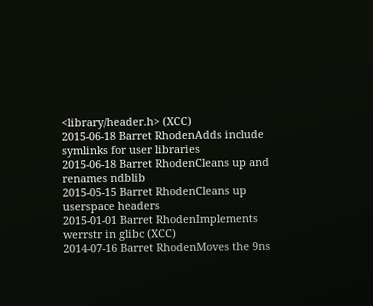<library/header.h> (XCC)
2015-06-18 Barret RhodenAdds include symlinks for user libraries
2015-06-18 Barret RhodenCleans up and renames ndblib
2015-05-15 Barret RhodenCleans up userspace headers
2015-01-01 Barret RhodenImplements werrstr in glibc (XCC)
2014-07-16 Barret RhodenMoves the 9ns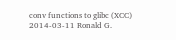conv functions to glibc (XCC)
2014-03-11 Ronald G.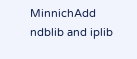MinnichAdd ndblib and iplib